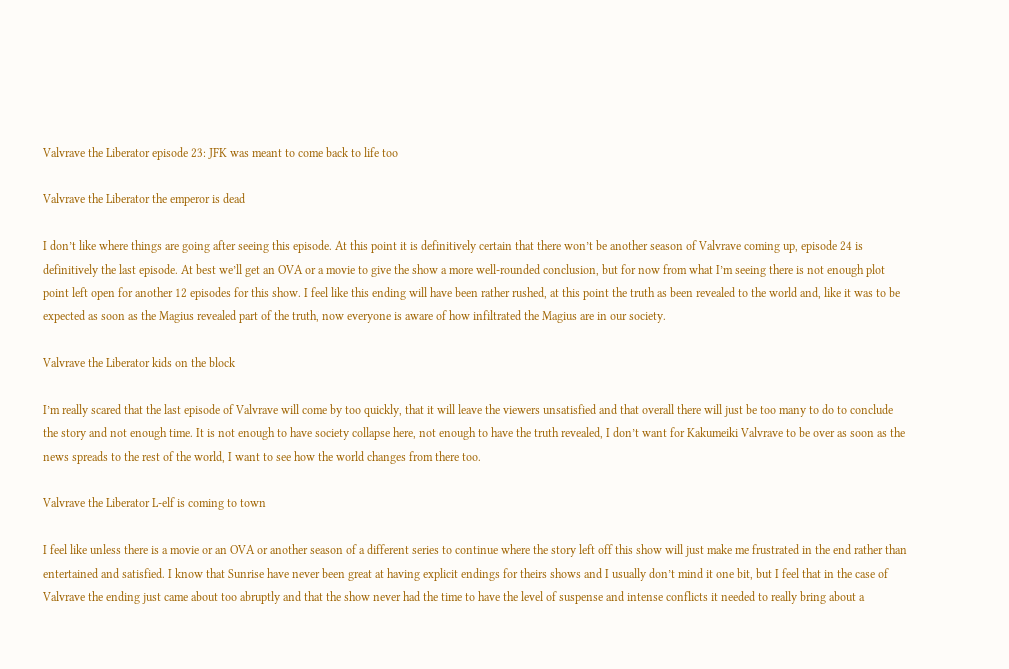Valvrave the Liberator episode 23: JFK was meant to come back to life too

Valvrave the Liberator the emperor is dead

I don’t like where things are going after seeing this episode. At this point it is definitively certain that there won’t be another season of Valvrave coming up, episode 24 is definitively the last episode. At best we’ll get an OVA or a movie to give the show a more well-rounded conclusion, but for now from what I’m seeing there is not enough plot point left open for another 12 episodes for this show. I feel like this ending will have been rather rushed, at this point the truth as been revealed to the world and, like it was to be expected as soon as the Magius revealed part of the truth, now everyone is aware of how infiltrated the Magius are in our society.

Valvrave the Liberator kids on the block

I’m really scared that the last episode of Valvrave will come by too quickly, that it will leave the viewers unsatisfied and that overall there will just be too many to do to conclude the story and not enough time. It is not enough to have society collapse here, not enough to have the truth revealed, I don’t want for Kakumeiki Valvrave to be over as soon as the news spreads to the rest of the world, I want to see how the world changes from there too.

Valvrave the Liberator L-elf is coming to town

I feel like unless there is a movie or an OVA or another season of a different series to continue where the story left off this show will just make me frustrated in the end rather than entertained and satisfied. I know that Sunrise have never been great at having explicit endings for theirs shows and I usually don’t mind it one bit, but I feel that in the case of Valvrave the ending just came about too abruptly and that the show never had the time to have the level of suspense and intense conflicts it needed to really bring about a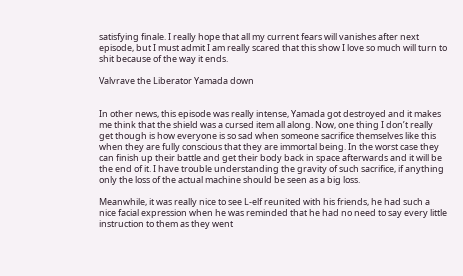satisfying finale. I really hope that all my current fears will vanishes after next episode, but I must admit I am really scared that this show I love so much will turn to shit because of the way it ends.

Valvrave the Liberator Yamada down


In other news, this episode was really intense, Yamada got destroyed and it makes me think that the shield was a cursed item all along. Now, one thing I don’t really get though is how everyone is so sad when someone sacrifice themselves like this when they are fully conscious that they are immortal being. In the worst case they can finish up their battle and get their body back in space afterwards and it will be the end of it. I have trouble understanding the gravity of such sacrifice, if anything only the loss of the actual machine should be seen as a big loss.

Meanwhile, it was really nice to see L-elf reunited with his friends, he had such a nice facial expression when he was reminded that he had no need to say every little instruction to them as they went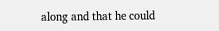along and that he could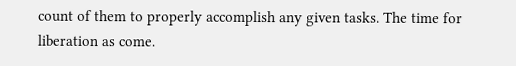count of them to properly accomplish any given tasks. The time for liberation as come.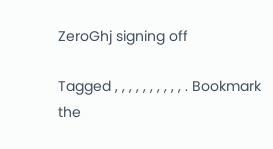ZeroGhj signing off

Tagged , , , , , , , , , , . Bookmark the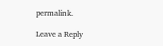permalink.

Leave a Reply